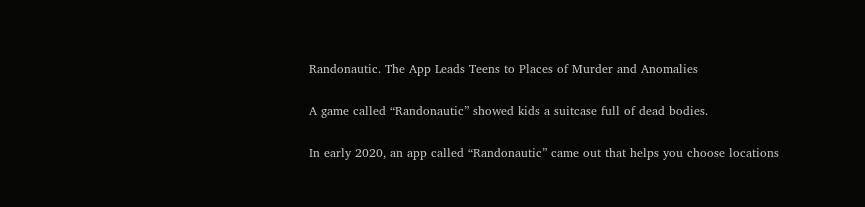Randonautic. The App Leads Teens to Places of Murder and Anomalies

A game called “Randonautic” showed kids a suitcase full of dead bodies.

In early 2020, an app called “Randonautic” came out that helps you choose locations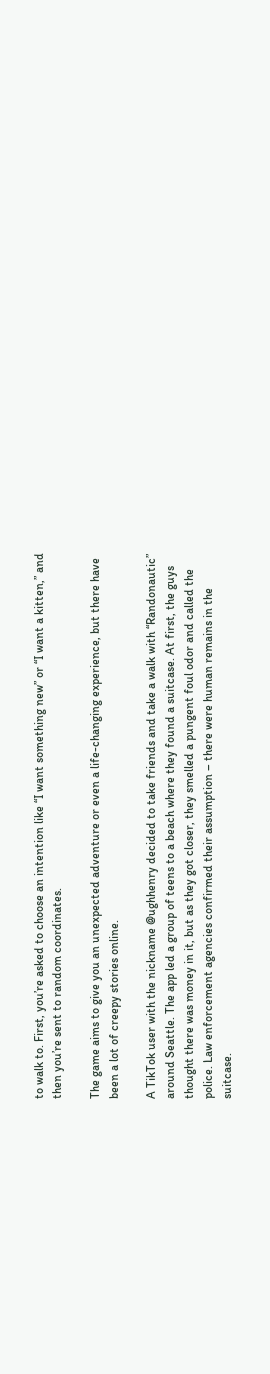to walk to. First, you’re asked to choose an intention like “I want something new” or “I want a kitten,” and then you’re sent to random coordinates.

The game aims to give you an unexpected adventure or even a life-changing experience, but there have been a lot of creepy stories online.

A TikTok user with the nickname @ughhenry decided to take friends and take a walk with “Randonautic” around Seattle. The app led a group of teens to a beach where they found a suitcase. At first, the guys thought there was money in it, but as they got closer, they smelled a pungent foul odor and called the police. Law enforcement agencies confirmed their assumption – there were human remains in the suitcase.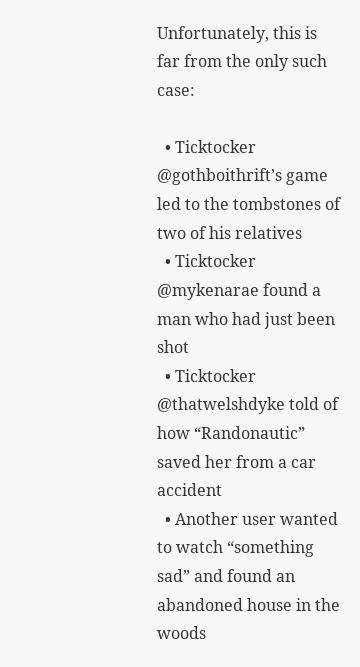Unfortunately, this is far from the only such case:

  • Ticktocker @gothboithrift’s game led to the tombstones of two of his relatives
  • Ticktocker @mykenarae found a man who had just been shot
  • Ticktocker @thatwelshdyke told of how “Randonautic” saved her from a car accident
  • Another user wanted to watch “something sad” and found an abandoned house in the woods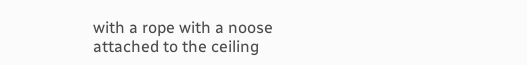with a rope with a noose attached to the ceiling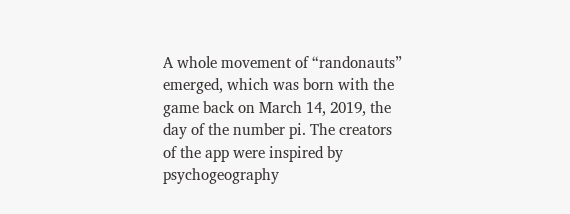A whole movement of “randonauts” emerged, which was born with the game back on March 14, 2019, the day of the number pi. The creators of the app were inspired by psychogeography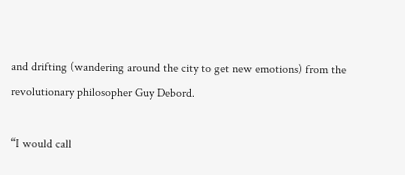and drifting (wandering around the city to get new emotions) from the revolutionary philosopher Guy Debord.

“I would call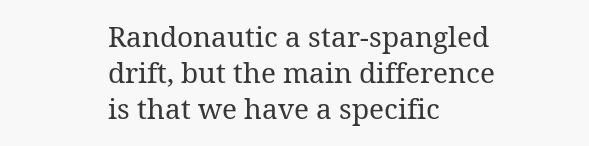Randonautic a star-spangled drift, but the main difference is that we have a specific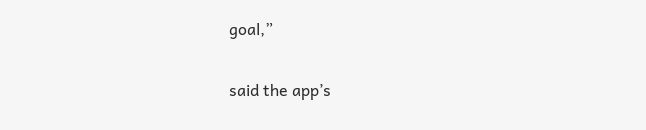goal,”

said the app’s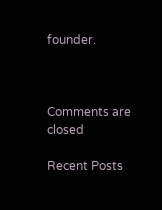founder.



Comments are closed

Recent Posts